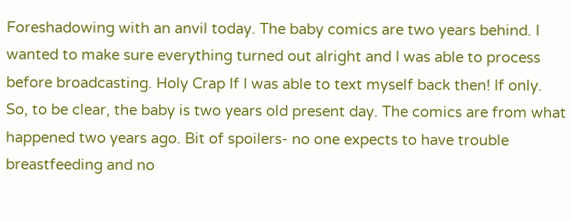Foreshadowing with an anvil today. The baby comics are two years behind. I wanted to make sure everything turned out alright and I was able to process before broadcasting. Holy Crap If I was able to text myself back then! If only. So, to be clear, the baby is two years old present day. The comics are from what happened two years ago. Bit of spoilers- no one expects to have trouble breastfeeding and no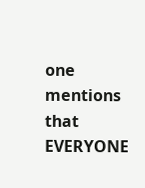one mentions that EVERYONE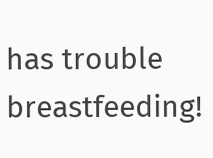has trouble breastfeeding!